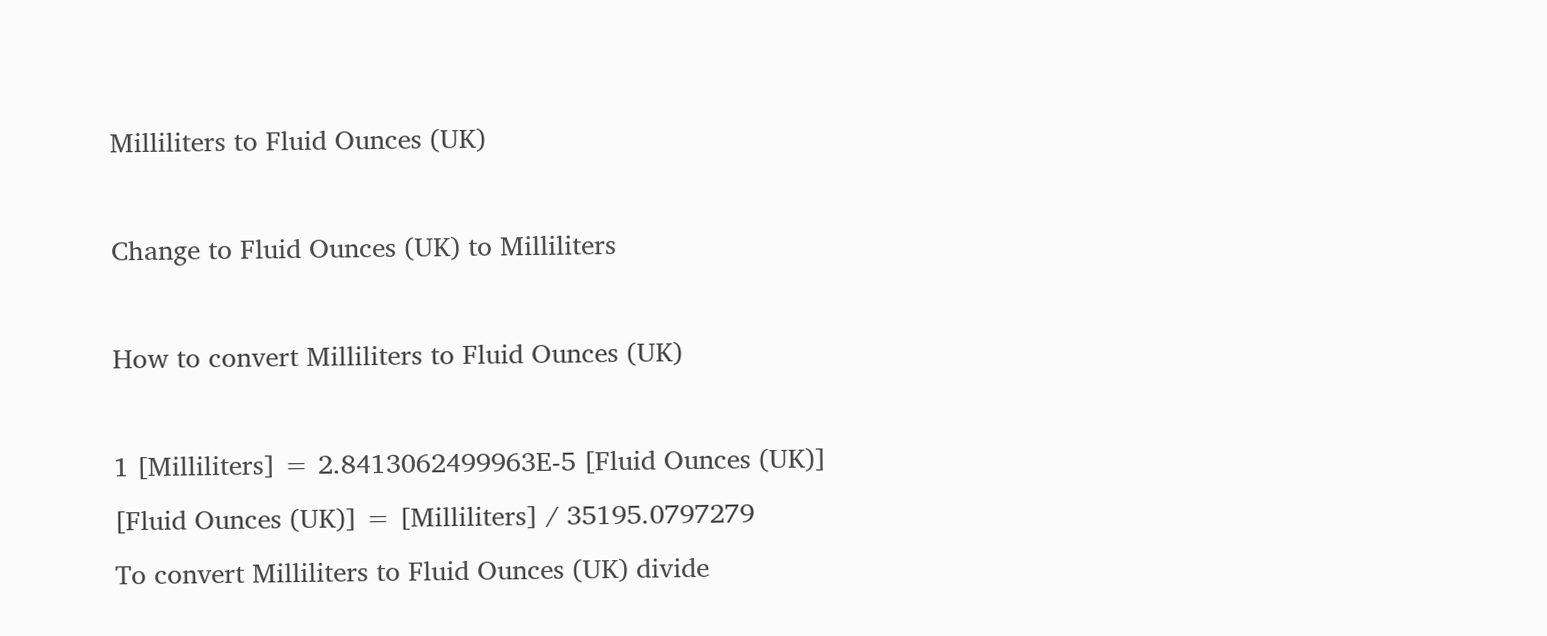Milliliters to Fluid Ounces (UK)

Change to Fluid Ounces (UK) to Milliliters

How to convert Milliliters to Fluid Ounces (UK)

1 [Milliliters] = 2.8413062499963E-5 [Fluid Ounces (UK)]
[Fluid Ounces (UK)] = [Milliliters] / 35195.0797279
To convert Milliliters to Fluid Ounces (UK) divide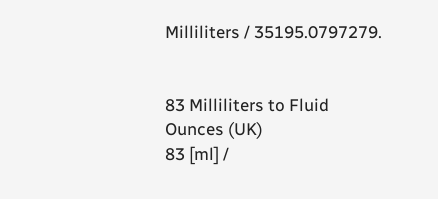Milliliters / 35195.0797279.


83 Milliliters to Fluid Ounces (UK)
83 [ml] /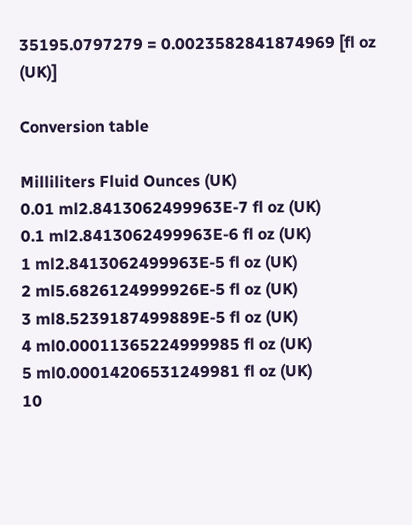35195.0797279 = 0.0023582841874969 [fl oz (UK)]

Conversion table

Milliliters Fluid Ounces (UK)
0.01 ml2.8413062499963E-7 fl oz (UK)
0.1 ml2.8413062499963E-6 fl oz (UK)
1 ml2.8413062499963E-5 fl oz (UK)
2 ml5.6826124999926E-5 fl oz (UK)
3 ml8.5239187499889E-5 fl oz (UK)
4 ml0.00011365224999985 fl oz (UK)
5 ml0.00014206531249981 fl oz (UK)
10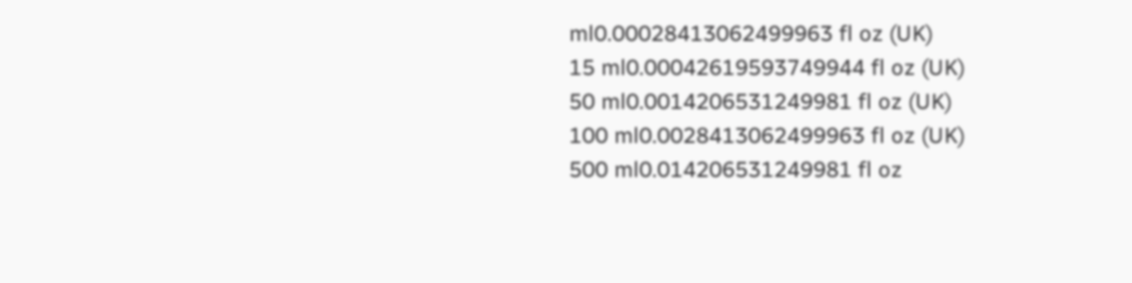ml0.00028413062499963 fl oz (UK)
15 ml0.00042619593749944 fl oz (UK)
50 ml0.0014206531249981 fl oz (UK)
100 ml0.0028413062499963 fl oz (UK)
500 ml0.014206531249981 fl oz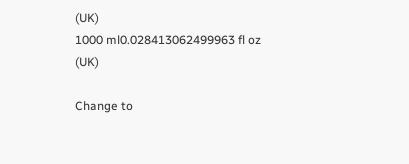(UK)
1000 ml0.028413062499963 fl oz (UK)

Change to